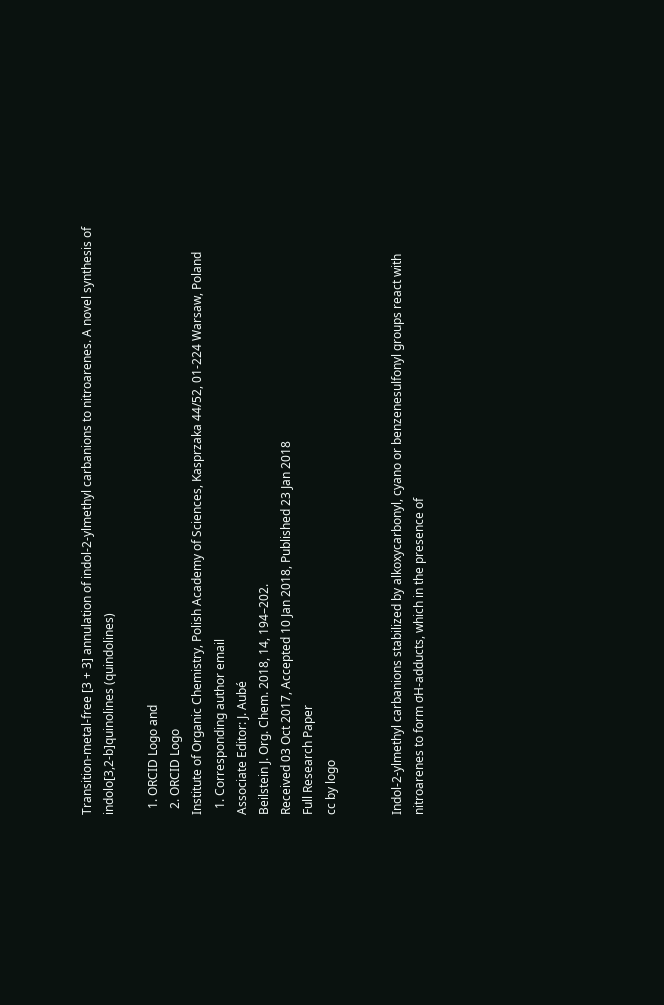Transition-metal-free [3 + 3] annulation of indol-2-ylmethyl carbanions to nitroarenes. A novel synthesis of indolo[3,2-b]quinolines (quindolines)

  1. ORCID Logo and
  2. ORCID Logo
Institute of Organic Chemistry, Polish Academy of Sciences, Kasprzaka 44/52, 01-224 Warsaw, Poland
  1. Corresponding author email
Associate Editor: J. Aubé
Beilstein J. Org. Chem. 2018, 14, 194–202.
Received 03 Oct 2017, Accepted 10 Jan 2018, Published 23 Jan 2018
Full Research Paper
cc by logo


Indol-2-ylmethyl carbanions stabilized by alkoxycarbonyl, cyano or benzenesulfonyl groups react with nitroarenes to form σH-adducts, which in the presence of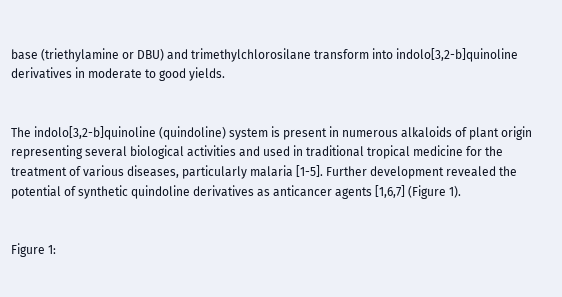base (triethylamine or DBU) and trimethylchlorosilane transform into indolo[3,2-b]quinoline derivatives in moderate to good yields.


The indolo[3,2-b]quinoline (quindoline) system is present in numerous alkaloids of plant origin representing several biological activities and used in traditional tropical medicine for the treatment of various diseases, particularly malaria [1-5]. Further development revealed the potential of synthetic quindoline derivatives as anticancer agents [1,6,7] (Figure 1).


Figure 1: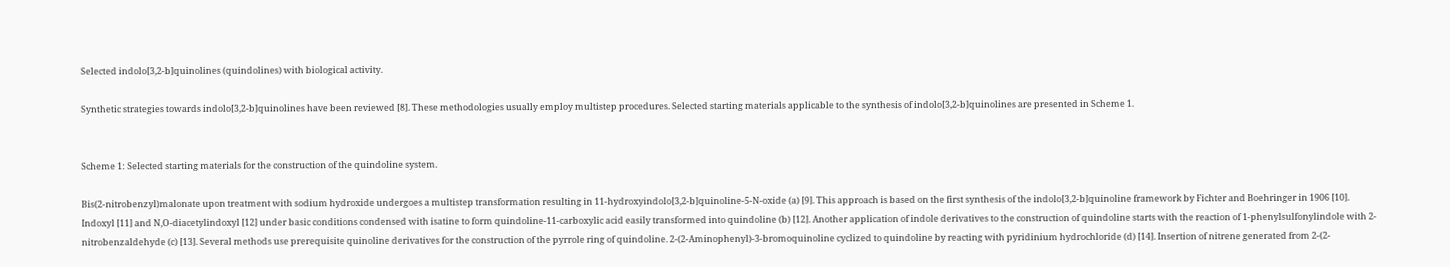Selected indolo[3,2-b]quinolines (quindolines) with biological activity.

Synthetic strategies towards indolo[3,2-b]quinolines have been reviewed [8]. These methodologies usually employ multistep procedures. Selected starting materials applicable to the synthesis of indolo[3,2-b]quinolines are presented in Scheme 1.


Scheme 1: Selected starting materials for the construction of the quindoline system.

Bis(2-nitrobenzyl)malonate upon treatment with sodium hydroxide undergoes a multistep transformation resulting in 11-hydroxyindolo[3,2-b]quinoline-5-N-oxide (a) [9]. This approach is based on the first synthesis of the indolo[3,2-b]quinoline framework by Fichter and Boehringer in 1906 [10]. Indoxyl [11] and N,O-diacetylindoxyl [12] under basic conditions condensed with isatine to form quindoline-11-carboxylic acid easily transformed into quindoline (b) [12]. Another application of indole derivatives to the construction of quindoline starts with the reaction of 1-phenylsulfonylindole with 2-nitrobenzaldehyde (c) [13]. Several methods use prerequisite quinoline derivatives for the construction of the pyrrole ring of quindoline. 2-(2-Aminophenyl)-3-bromoquinoline cyclized to quindoline by reacting with pyridinium hydrochloride (d) [14]. Insertion of nitrene generated from 2-(2-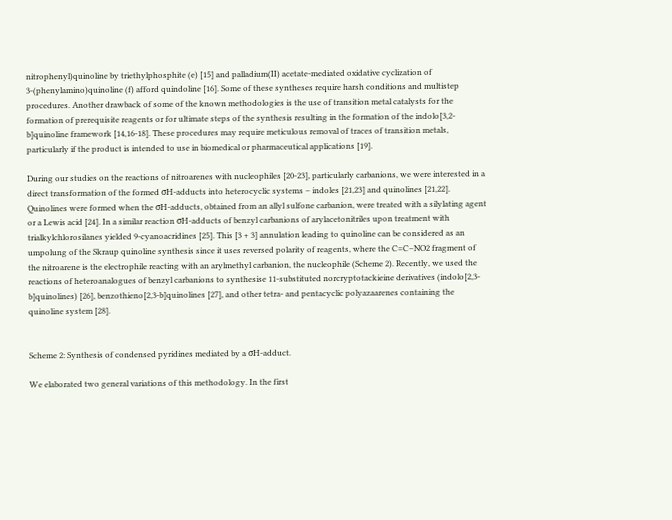nitrophenyl)quinoline by triethylphosphite (e) [15] and palladium(II) acetate-mediated oxidative cyclization of 3-(phenylamino)quinoline (f) afford quindoline [16]. Some of these syntheses require harsh conditions and multistep procedures. Another drawback of some of the known methodologies is the use of transition metal catalysts for the formation of prerequisite reagents or for ultimate steps of the synthesis resulting in the formation of the indolo[3,2-b]quinoline framework [14,16-18]. These procedures may require meticulous removal of traces of transition metals, particularly if the product is intended to use in biomedical or pharmaceutical applications [19].

During our studies on the reactions of nitroarenes with nucleophiles [20-23], particularly carbanions, we were interested in a direct transformation of the formed σH-adducts into heterocyclic systems – indoles [21,23] and quinolines [21,22]. Quinolines were formed when the σH-adducts, obtained from an allyl sulfone carbanion, were treated with a silylating agent or a Lewis acid [24]. In a similar reaction σH-adducts of benzyl carbanions of arylacetonitriles upon treatment with trialkylchlorosilanes yielded 9-cyanoacridines [25]. This [3 + 3] annulation leading to quinoline can be considered as an umpolung of the Skraup quinoline synthesis since it uses reversed polarity of reagents, where the C=C–NO2 fragment of the nitroarene is the electrophile reacting with an arylmethyl carbanion, the nucleophile (Scheme 2). Recently, we used the reactions of heteroanalogues of benzyl carbanions to synthesise 11-substituted norcryptotackieine derivatives (indolo[2,3-b]quinolines) [26], benzothieno[2,3-b]quinolines [27], and other tetra- and pentacyclic polyazaarenes containing the quinoline system [28].


Scheme 2: Synthesis of condensed pyridines mediated by a σH-adduct.

We elaborated two general variations of this methodology. In the first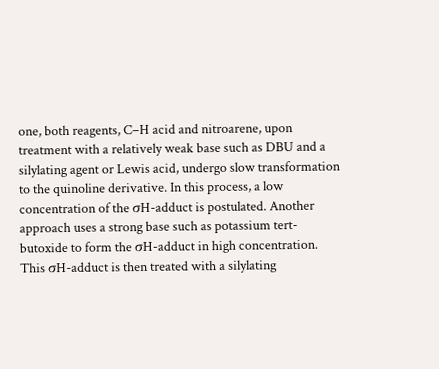one, both reagents, C–H acid and nitroarene, upon treatment with a relatively weak base such as DBU and a silylating agent or Lewis acid, undergo slow transformation to the quinoline derivative. In this process, a low concentration of the σH-adduct is postulated. Another approach uses a strong base such as potassium tert-butoxide to form the σH-adduct in high concentration. This σH-adduct is then treated with a silylating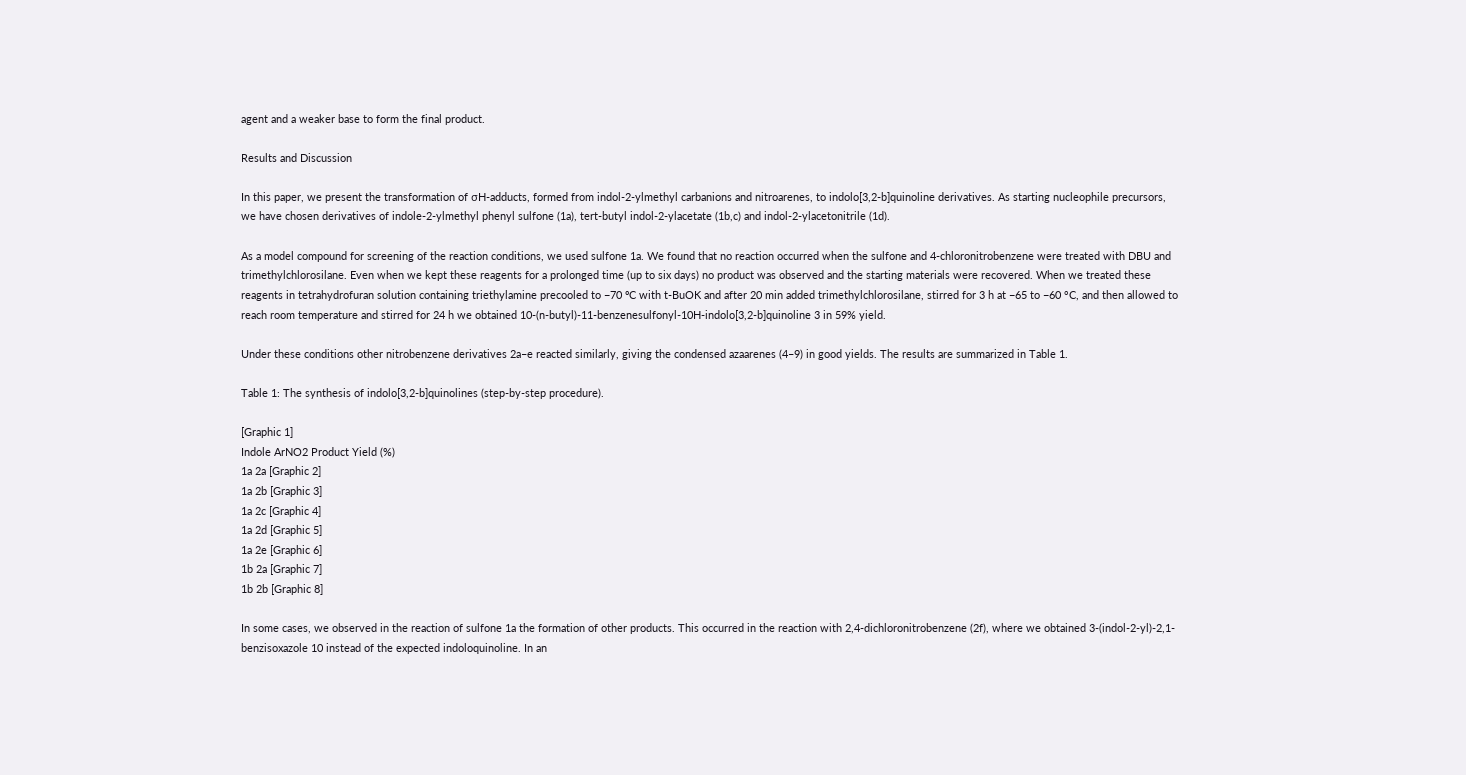agent and a weaker base to form the final product.

Results and Discussion

In this paper, we present the transformation of σH-adducts, formed from indol-2-ylmethyl carbanions and nitroarenes, to indolo[3,2-b]quinoline derivatives. As starting nucleophile precursors, we have chosen derivatives of indole-2-ylmethyl phenyl sulfone (1a), tert-butyl indol-2-ylacetate (1b,c) and indol-2-ylacetonitrile (1d).

As a model compound for screening of the reaction conditions, we used sulfone 1a. We found that no reaction occurred when the sulfone and 4-chloronitrobenzene were treated with DBU and trimethylchlorosilane. Even when we kept these reagents for a prolonged time (up to six days) no product was observed and the starting materials were recovered. When we treated these reagents in tetrahydrofuran solution containing triethylamine precooled to −70 ºC with t-BuOK and after 20 min added trimethylchlorosilane, stirred for 3 h at −65 to −60 °C, and then allowed to reach room temperature and stirred for 24 h we obtained 10-(n-butyl)-11-benzenesulfonyl-10H-indolo[3,2-b]quinoline 3 in 59% yield.

Under these conditions other nitrobenzene derivatives 2a–e reacted similarly, giving the condensed azaarenes (4–9) in good yields. The results are summarized in Table 1.

Table 1: The synthesis of indolo[3,2-b]quinolines (step-by-step procedure).

[Graphic 1]
Indole ArNO2 Product Yield (%)
1a 2a [Graphic 2]
1a 2b [Graphic 3]
1a 2c [Graphic 4]
1a 2d [Graphic 5]
1a 2e [Graphic 6]
1b 2a [Graphic 7]
1b 2b [Graphic 8]

In some cases, we observed in the reaction of sulfone 1a the formation of other products. This occurred in the reaction with 2,4-dichloronitrobenzene (2f), where we obtained 3-(indol-2-yl)-2,1-benzisoxazole 10 instead of the expected indoloquinoline. In an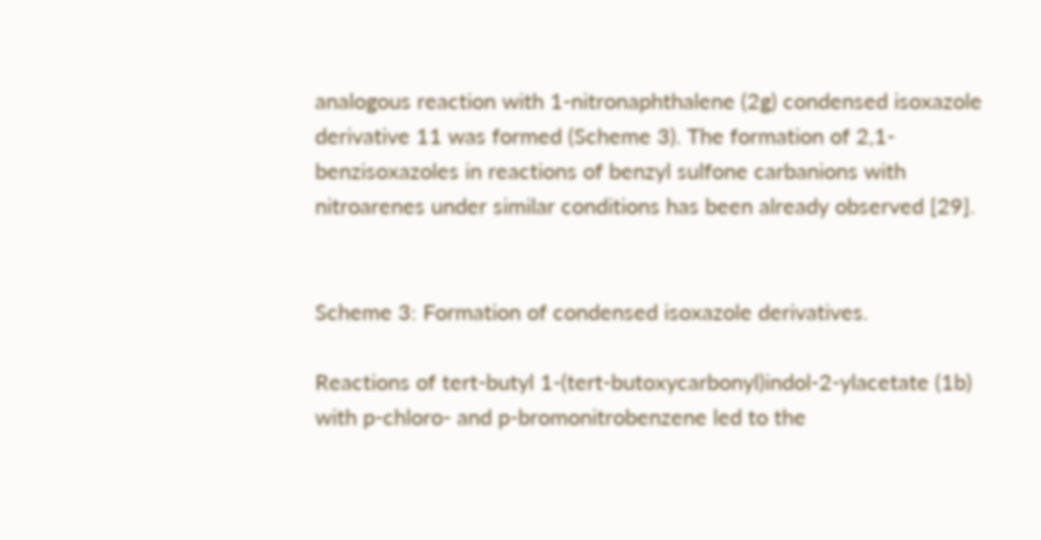analogous reaction with 1-nitronaphthalene (2g) condensed isoxazole derivative 11 was formed (Scheme 3). The formation of 2,1-benzisoxazoles in reactions of benzyl sulfone carbanions with nitroarenes under similar conditions has been already observed [29].


Scheme 3: Formation of condensed isoxazole derivatives.

Reactions of tert-butyl 1-(tert-butoxycarbonyl)indol-2-ylacetate (1b) with p-chloro- and p-bromonitrobenzene led to the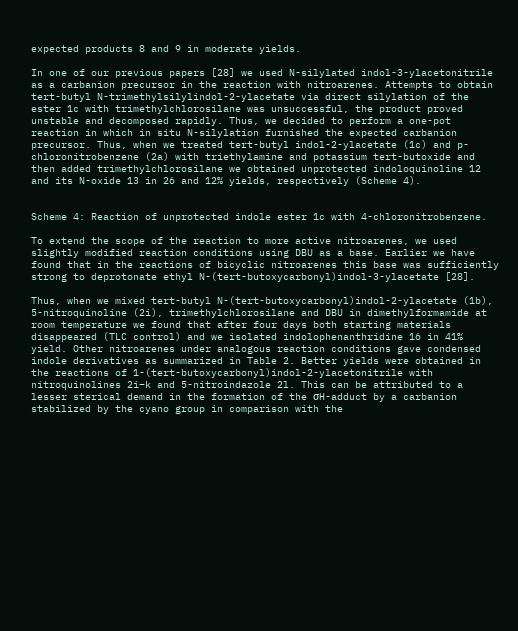expected products 8 and 9 in moderate yields.

In one of our previous papers [28] we used N-silylated indol-3-ylacetonitrile as a carbanion precursor in the reaction with nitroarenes. Attempts to obtain tert-butyl N-trimethylsilylindol-2-ylacetate via direct silylation of the ester 1c with trimethylchlorosilane was unsuccessful, the product proved unstable and decomposed rapidly. Thus, we decided to perform a one-pot reaction in which in situ N-silylation furnished the expected carbanion precursor. Thus, when we treated tert-butyl indol-2-ylacetate (1c) and p-chloronitrobenzene (2a) with triethylamine and potassium tert-butoxide and then added trimethylchlorosilane we obtained unprotected indoloquinoline 12 and its N-oxide 13 in 26 and 12% yields, respectively (Scheme 4).


Scheme 4: Reaction of unprotected indole ester 1c with 4-chloronitrobenzene.

To extend the scope of the reaction to more active nitroarenes, we used slightly modified reaction conditions using DBU as a base. Earlier we have found that in the reactions of bicyclic nitroarenes this base was sufficiently strong to deprotonate ethyl N-(tert-butoxycarbonyl)indol-3-ylacetate [28].

Thus, when we mixed tert-butyl N-(tert-butoxycarbonyl)indol-2-ylacetate (1b), 5-nitroquinoline (2i), trimethylchlorosilane and DBU in dimethylformamide at room temperature we found that after four days both starting materials disappeared (TLC control) and we isolated indolophenanthridine 16 in 41% yield. Other nitroarenes under analogous reaction conditions gave condensed indole derivatives as summarized in Table 2. Better yields were obtained in the reactions of 1-(tert-butoxycarbonyl)indol-2-ylacetonitrile with nitroquinolines 2i–k and 5-nitroindazole 2l. This can be attributed to a lesser sterical demand in the formation of the σH-adduct by a carbanion stabilized by the cyano group in comparison with the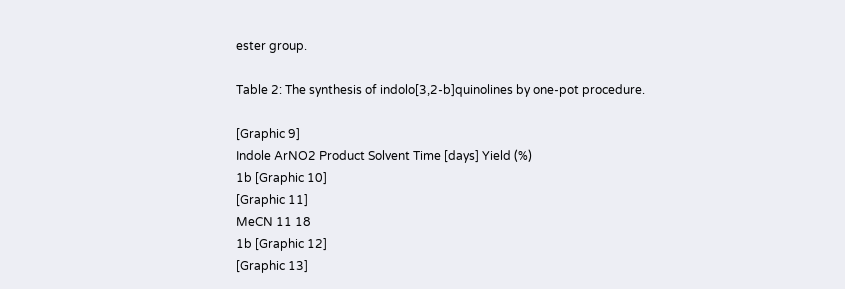ester group.

Table 2: The synthesis of indolo[3,2-b]quinolines by one-pot procedure.

[Graphic 9]
Indole ArNO2 Product Solvent Time [days] Yield (%)
1b [Graphic 10]
[Graphic 11]
MeCN 11 18
1b [Graphic 12]
[Graphic 13]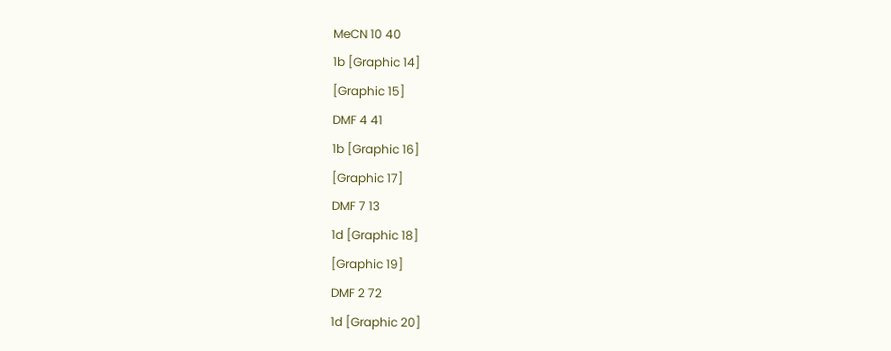MeCN 10 40
1b [Graphic 14]
[Graphic 15]
DMF 4 41
1b [Graphic 16]
[Graphic 17]
DMF 7 13
1d [Graphic 18]
[Graphic 19]
DMF 2 72
1d [Graphic 20]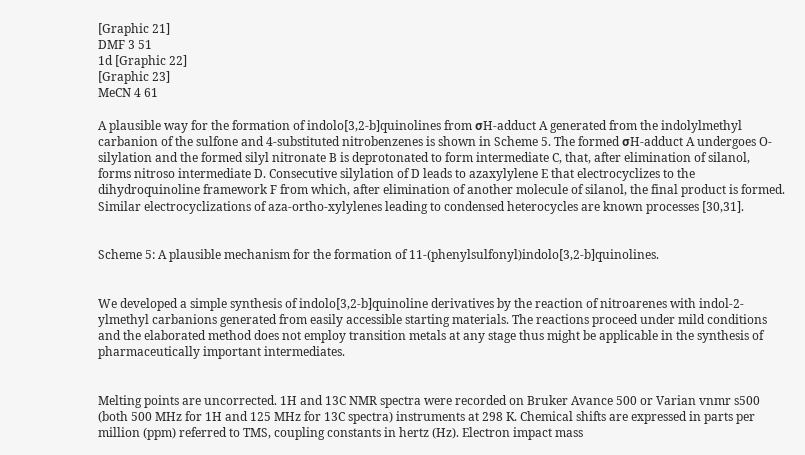[Graphic 21]
DMF 3 51
1d [Graphic 22]
[Graphic 23]
MeCN 4 61

A plausible way for the formation of indolo[3,2-b]quinolines from σH-adduct A generated from the indolylmethyl carbanion of the sulfone and 4-substituted nitrobenzenes is shown in Scheme 5. The formed σH-adduct A undergoes O-silylation and the formed silyl nitronate B is deprotonated to form intermediate C, that, after elimination of silanol, forms nitroso intermediate D. Consecutive silylation of D leads to azaxylylene E that electrocyclizes to the dihydroquinoline framework F from which, after elimination of another molecule of silanol, the final product is formed. Similar electrocyclizations of aza-ortho-xylylenes leading to condensed heterocycles are known processes [30,31].


Scheme 5: A plausible mechanism for the formation of 11-(phenylsulfonyl)indolo[3,2-b]quinolines.


We developed a simple synthesis of indolo[3,2-b]quinoline derivatives by the reaction of nitroarenes with indol-2-ylmethyl carbanions generated from easily accessible starting materials. The reactions proceed under mild conditions and the elaborated method does not employ transition metals at any stage thus might be applicable in the synthesis of pharmaceutically important intermediates.


Melting points are uncorrected. 1H and 13C NMR spectra were recorded on Bruker Avance 500 or Varian vnmr s500 (both 500 MHz for 1H and 125 MHz for 13C spectra) instruments at 298 K. Chemical shifts are expressed in parts per million (ppm) referred to TMS, coupling constants in hertz (Hz). Electron impact mass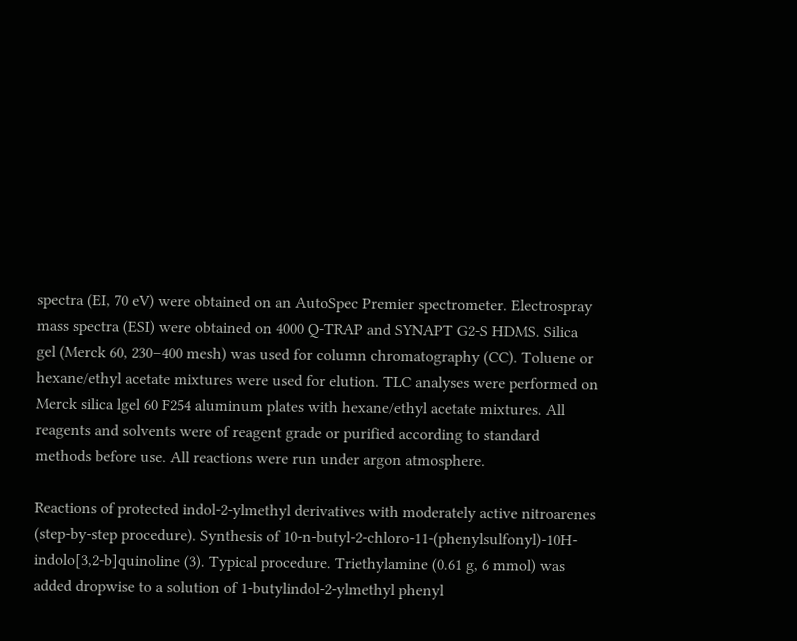spectra (EI, 70 eV) were obtained on an AutoSpec Premier spectrometer. Electrospray mass spectra (ESI) were obtained on 4000 Q-TRAP and SYNAPT G2-S HDMS. Silica gel (Merck 60, 230–400 mesh) was used for column chromatography (CC). Toluene or hexane/ethyl acetate mixtures were used for elution. TLC analyses were performed on Merck silica lgel 60 F254 aluminum plates with hexane/ethyl acetate mixtures. All reagents and solvents were of reagent grade or purified according to standard methods before use. All reactions were run under argon atmosphere.

Reactions of protected indol-2-ylmethyl derivatives with moderately active nitroarenes (step-by-step procedure). Synthesis of 10-n-butyl-2-chloro-11-(phenylsulfonyl)-10H-indolo[3,2-b]quinoline (3). Typical procedure. Triethylamine (0.61 g, 6 mmol) was added dropwise to a solution of 1-butylindol-2-ylmethyl phenyl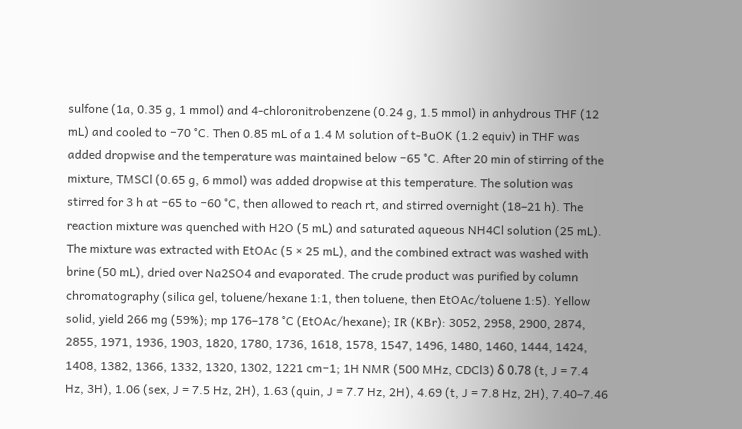sulfone (1a, 0.35 g, 1 mmol) and 4-chloronitrobenzene (0.24 g, 1.5 mmol) in anhydrous THF (12 mL) and cooled to −70 °C. Then 0.85 mL of a 1.4 M solution of t-BuOK (1.2 equiv) in THF was added dropwise and the temperature was maintained below −65 °C. After 20 min of stirring of the mixture, TMSCl (0.65 g, 6 mmol) was added dropwise at this temperature. The solution was stirred for 3 h at −65 to −60 °C, then allowed to reach rt, and stirred overnight (18–21 h). The reaction mixture was quenched with H2O (5 mL) and saturated aqueous NH4Cl solution (25 mL). The mixture was extracted with EtOAc (5 × 25 mL), and the combined extract was washed with brine (50 mL), dried over Na2SO4 and evaporated. The crude product was purified by column chromatography (silica gel, toluene/hexane 1:1, then toluene, then EtOAc/toluene 1:5). Yellow solid, yield 266 mg (59%); mp 176–178 °C (EtOAc/hexane); IR (KBr): 3052, 2958, 2900, 2874, 2855, 1971, 1936, 1903, 1820, 1780, 1736, 1618, 1578, 1547, 1496, 1480, 1460, 1444, 1424, 1408, 1382, 1366, 1332, 1320, 1302, 1221 cm−1; 1H NMR (500 MHz, CDCl3) δ 0.78 (t, J = 7.4 Hz, 3H), 1.06 (sex, J = 7.5 Hz, 2H), 1.63 (quin, J = 7.7 Hz, 2H), 4.69 (t, J = 7.8 Hz, 2H), 7.40–7.46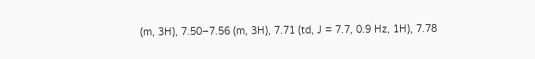(m, 3H), 7.50–7.56 (m, 3H), 7.71 (td, J = 7.7, 0.9 Hz, 1H), 7.78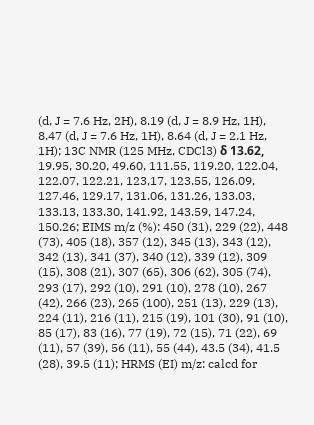(d, J = 7.6 Hz, 2H), 8.19 (d, J = 8.9 Hz, 1H), 8.47 (d, J = 7.6 Hz, 1H), 8.64 (d, J = 2.1 Hz, 1H); 13C NMR (125 MHz, CDCl3) δ 13.62, 19.95, 30.20, 49.60, 111.55, 119.20, 122.04, 122.07, 122.21, 123,17, 123.55, 126.09, 127.46, 129.17, 131.06, 131.26, 133.03, 133.13, 133.30, 141.92, 143.59, 147.24, 150.26; EIMS m/z (%): 450 (31), 229 (22), 448 (73), 405 (18), 357 (12), 345 (13), 343 (12), 342 (13), 341 (37), 340 (12), 339 (12), 309 (15), 308 (21), 307 (65), 306 (62), 305 (74), 293 (17), 292 (10), 291 (10), 278 (10), 267 (42), 266 (23), 265 (100), 251 (13), 229 (13), 224 (11), 216 (11), 215 (19), 101 (30), 91 (10), 85 (17), 83 (16), 77 (19), 72 (15), 71 (22), 69 (11), 57 (39), 56 (11), 55 (44), 43.5 (34), 41.5 (28), 39.5 (11); HRMS (EI) m/z: calcd for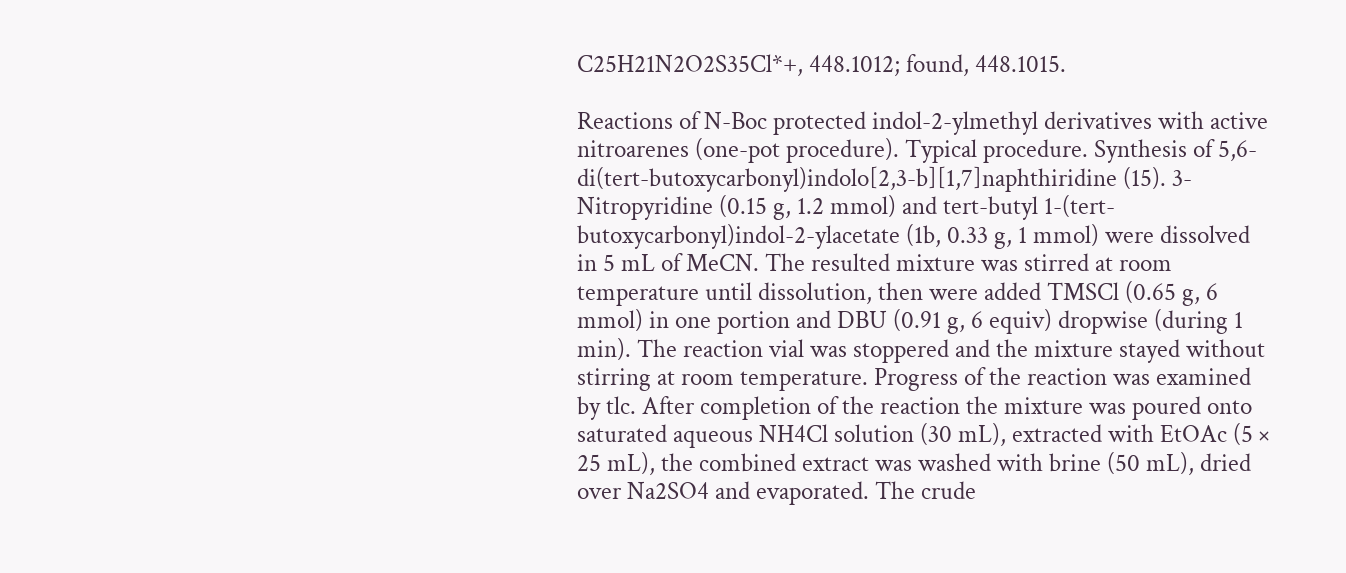C25H21N2O2S35Cl*+, 448.1012; found, 448.1015.

Reactions of N-Boc protected indol-2-ylmethyl derivatives with active nitroarenes (one-pot procedure). Typical procedure. Synthesis of 5,6-di(tert-butoxycarbonyl)indolo[2,3-b][1,7]naphthiridine (15). 3-Nitropyridine (0.15 g, 1.2 mmol) and tert-butyl 1-(tert-butoxycarbonyl)indol-2-ylacetate (1b, 0.33 g, 1 mmol) were dissolved in 5 mL of MeCN. The resulted mixture was stirred at room temperature until dissolution, then were added TMSCl (0.65 g, 6 mmol) in one portion and DBU (0.91 g, 6 equiv) dropwise (during 1 min). The reaction vial was stoppered and the mixture stayed without stirring at room temperature. Progress of the reaction was examined by tlc. After completion of the reaction the mixture was poured onto saturated aqueous NH4Cl solution (30 mL), extracted with EtOAc (5 × 25 mL), the combined extract was washed with brine (50 mL), dried over Na2SO4 and evaporated. The crude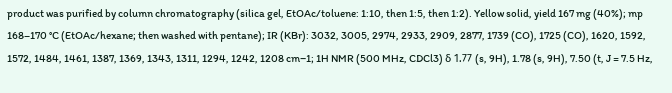product was purified by column chromatography (silica gel, EtOAc/toluene: 1:10, then 1:5, then 1:2). Yellow solid, yield 167 mg (40%); mp 168–170 °C (EtOAc/hexane; then washed with pentane); IR (KBr): 3032, 3005, 2974, 2933, 2909, 2877, 1739 (CO), 1725 (CO), 1620, 1592, 1572, 1484, 1461, 1387, 1369, 1343, 1311, 1294, 1242, 1208 cm−1; 1H NMR (500 MHz, CDCl3) δ 1.77 (s, 9H), 1.78 (s, 9H), 7.50 (t, J = 7.5 Hz,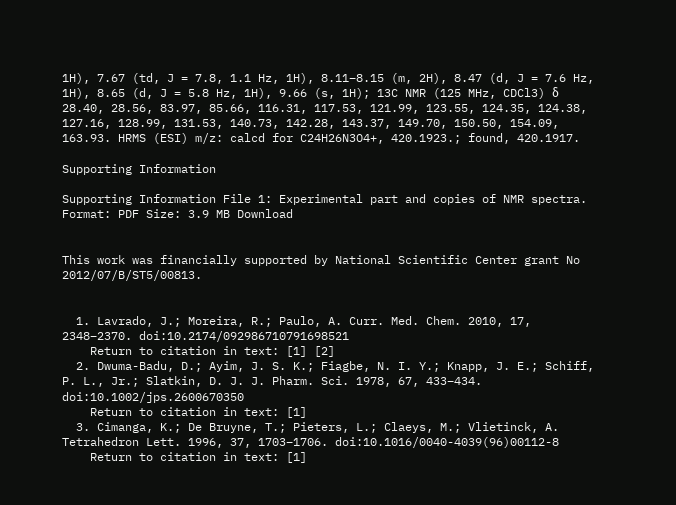1H), 7.67 (td, J = 7.8, 1.1 Hz, 1H), 8.11–8.15 (m, 2H), 8.47 (d, J = 7.6 Hz, 1H), 8.65 (d, J = 5.8 Hz, 1H), 9.66 (s, 1H); 13C NMR (125 MHz, CDCl3) δ 28.40, 28.56, 83.97, 85.66, 116.31, 117.53, 121.99, 123.55, 124.35, 124.38, 127.16, 128.99, 131.53, 140.73, 142.28, 143.37, 149.70, 150.50, 154.09, 163.93. HRMS (ESI) m/z: calcd for C24H26N3O4+, 420.1923.; found, 420.1917.

Supporting Information

Supporting Information File 1: Experimental part and copies of NMR spectra.
Format: PDF Size: 3.9 MB Download


This work was financially supported by National Scientific Center grant No 2012/07/B/ST5/00813.


  1. Lavrado, J.; Moreira, R.; Paulo, A. Curr. Med. Chem. 2010, 17, 2348–2370. doi:10.2174/092986710791698521
    Return to citation in text: [1] [2]
  2. Dwuma-Badu, D.; Ayim, J. S. K.; Fiagbe, N. I. Y.; Knapp, J. E.; Schiff, P. L., Jr.; Slatkin, D. J. J. Pharm. Sci. 1978, 67, 433–434. doi:10.1002/jps.2600670350
    Return to citation in text: [1]
  3. Cimanga, K.; De Bruyne, T.; Pieters, L.; Claeys, M.; Vlietinck, A. Tetrahedron Lett. 1996, 37, 1703–1706. doi:10.1016/0040-4039(96)00112-8
    Return to citation in text: [1]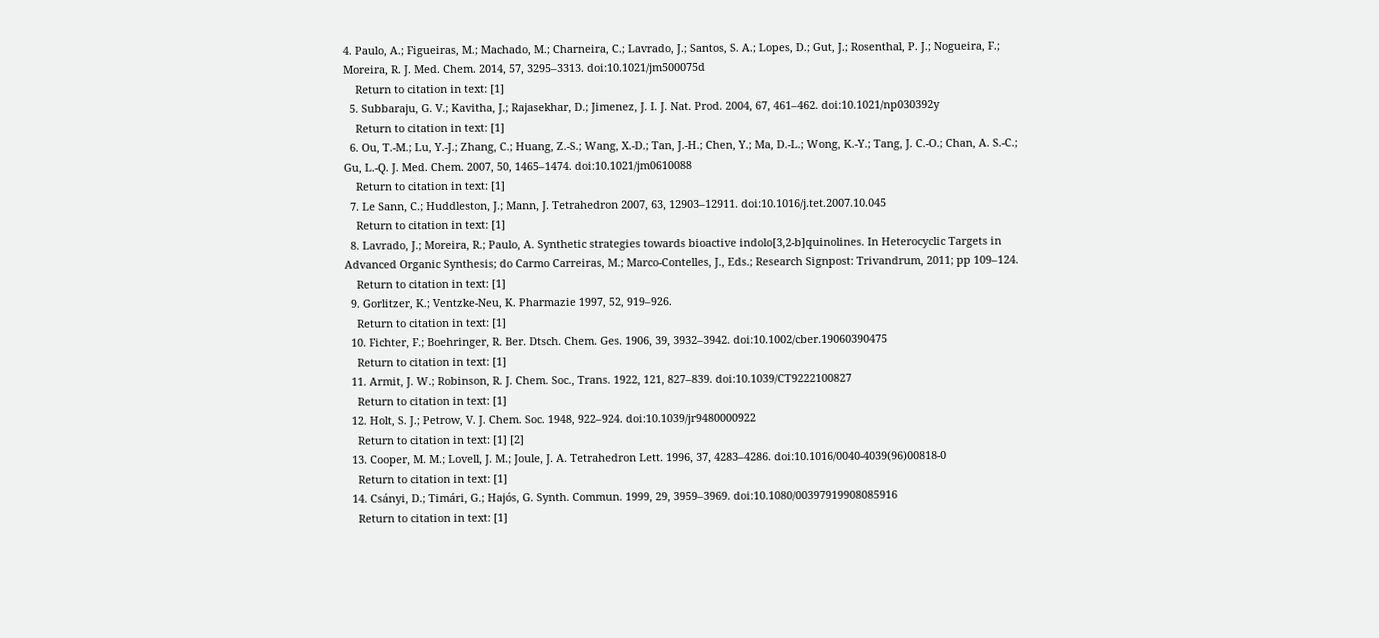4. Paulo, A.; Figueiras, M.; Machado, M.; Charneira, C.; Lavrado, J.; Santos, S. A.; Lopes, D.; Gut, J.; Rosenthal, P. J.; Nogueira, F.; Moreira, R. J. Med. Chem. 2014, 57, 3295–3313. doi:10.1021/jm500075d
    Return to citation in text: [1]
  5. Subbaraju, G. V.; Kavitha, J.; Rajasekhar, D.; Jimenez, J. I. J. Nat. Prod. 2004, 67, 461–462. doi:10.1021/np030392y
    Return to citation in text: [1]
  6. Ou, T.-M.; Lu, Y.-J.; Zhang, C.; Huang, Z.-S.; Wang, X.-D.; Tan, J.-H.; Chen, Y.; Ma, D.-L.; Wong, K.-Y.; Tang, J. C.-O.; Chan, A. S.-C.; Gu, L.-Q. J. Med. Chem. 2007, 50, 1465–1474. doi:10.1021/jm0610088
    Return to citation in text: [1]
  7. Le Sann, C.; Huddleston, J.; Mann, J. Tetrahedron 2007, 63, 12903–12911. doi:10.1016/j.tet.2007.10.045
    Return to citation in text: [1]
  8. Lavrado, J.; Moreira, R.; Paulo, A. Synthetic strategies towards bioactive indolo[3,2-b]quinolines. In Heterocyclic Targets in Advanced Organic Synthesis; do Carmo Carreiras, M.; Marco-Contelles, J., Eds.; Research Signpost: Trivandrum, 2011; pp 109–124.
    Return to citation in text: [1]
  9. Gorlitzer, K.; Ventzke-Neu, K. Pharmazie 1997, 52, 919–926.
    Return to citation in text: [1]
  10. Fichter, F.; Boehringer, R. Ber. Dtsch. Chem. Ges. 1906, 39, 3932–3942. doi:10.1002/cber.19060390475
    Return to citation in text: [1]
  11. Armit, J. W.; Robinson, R. J. Chem. Soc., Trans. 1922, 121, 827–839. doi:10.1039/CT9222100827
    Return to citation in text: [1]
  12. Holt, S. J.; Petrow, V. J. Chem. Soc. 1948, 922–924. doi:10.1039/jr9480000922
    Return to citation in text: [1] [2]
  13. Cooper, M. M.; Lovell, J. M.; Joule, J. A. Tetrahedron Lett. 1996, 37, 4283–4286. doi:10.1016/0040-4039(96)00818-0
    Return to citation in text: [1]
  14. Csányi, D.; Timári, G.; Hajós, G. Synth. Commun. 1999, 29, 3959–3969. doi:10.1080/00397919908085916
    Return to citation in text: [1]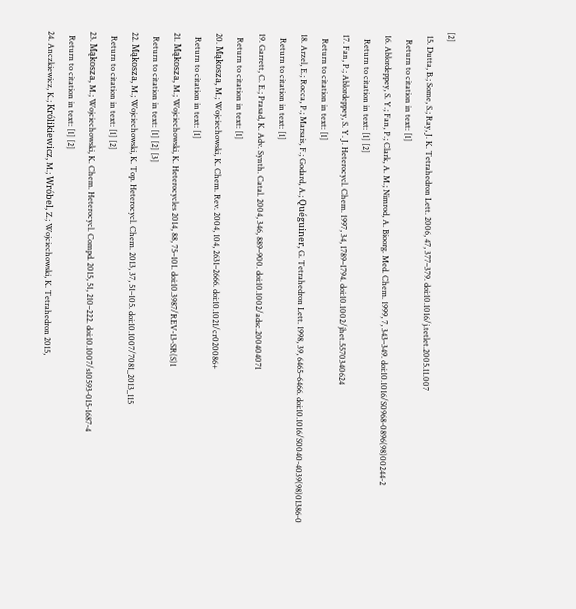[2]
  15. Dutta, B.; Some, S.; Ray, J. K. Tetrahedron Lett. 2006, 47, 377–379. doi:10.1016/j.tetlet.2005.11.007
    Return to citation in text: [1]
  16. Ablordeppey, S. Y.; Fan, P.; Clark, A. M.; Nimrod, A. Bioorg. Med. Chem. 1999, 7, 343–349. doi:10.1016/S0968-0896(98)00244-2
    Return to citation in text: [1] [2]
  17. Fan, P.; Ablordeppey, S. Y. J. Heterocycl. Chem. 1997, 34, 1789–1794. doi:10.1002/jhet.5570340624
    Return to citation in text: [1]
  18. Arzel, E.; Rocca, P.; Marsais, F.; Godard, A.; Quéguiner, G. Tetrahedron Lett. 1998, 39, 6465–6466. doi:10.1016/S0040-4039(98)01386-0
    Return to citation in text: [1]
  19. Garrett, C. E.; Prasad, K. Adv. Synth. Catal. 2004, 346, 889–900. doi:10.1002/adsc.200404071
    Return to citation in text: [1]
  20. Mąkosza, M.; Wojciechowski, K. Chem. Rev. 2004, 104, 2631–2666. doi:10.1021/cr020086+
    Return to citation in text: [1]
  21. Mąkosza, M.; Wojciechowski, K. Heterocycles 2014, 88, 75–101. doi:10.3987/REV-13-SR(S)1
    Return to citation in text: [1] [2] [3]
  22. Mąkosza, M.; Wojciechowski, K. Top. Heterocycl. Chem. 2013, 37, 51–105. doi:10.1007/7081_2013_115
    Return to citation in text: [1] [2]
  23. Mąkosza, M.; Wojciechowski, K. Chem. Heterocycl. Compd. 2015, 51, 210–222. doi:10.1007/s10593-015-1687-4
    Return to citation in text: [1] [2]
  24. Anczkiewicz, K.; Królikiewicz, M.; Wróbel, Z.; Wojciechowski, K. Tetrahedron 2015,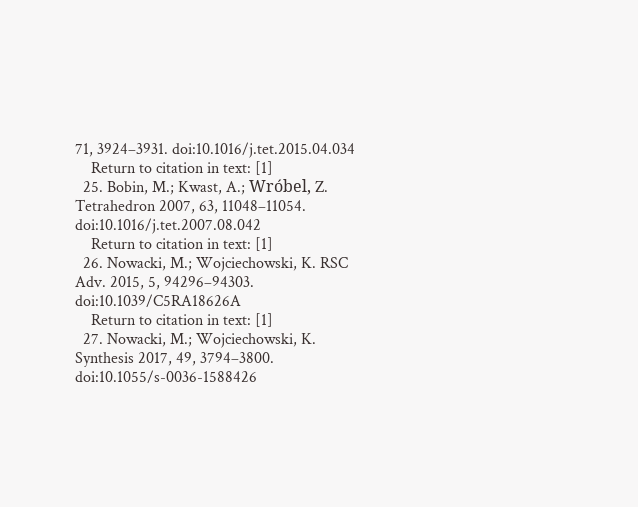71, 3924–3931. doi:10.1016/j.tet.2015.04.034
    Return to citation in text: [1]
  25. Bobin, M.; Kwast, A.; Wróbel, Z. Tetrahedron 2007, 63, 11048–11054. doi:10.1016/j.tet.2007.08.042
    Return to citation in text: [1]
  26. Nowacki, M.; Wojciechowski, K. RSC Adv. 2015, 5, 94296–94303. doi:10.1039/C5RA18626A
    Return to citation in text: [1]
  27. Nowacki, M.; Wojciechowski, K. Synthesis 2017, 49, 3794–3800. doi:10.1055/s-0036-1588426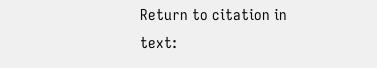Return to citation in text: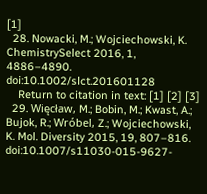[1]
  28. Nowacki, M.; Wojciechowski, K. ChemistrySelect 2016, 1, 4886–4890. doi:10.1002/slct.201601128
    Return to citation in text: [1] [2] [3]
  29. Więcław, M.; Bobin, M.; Kwast, A.; Bujok, R.; Wróbel, Z.; Wojciechowski, K. Mol. Diversity 2015, 19, 807–816. doi:10.1007/s11030-015-9627-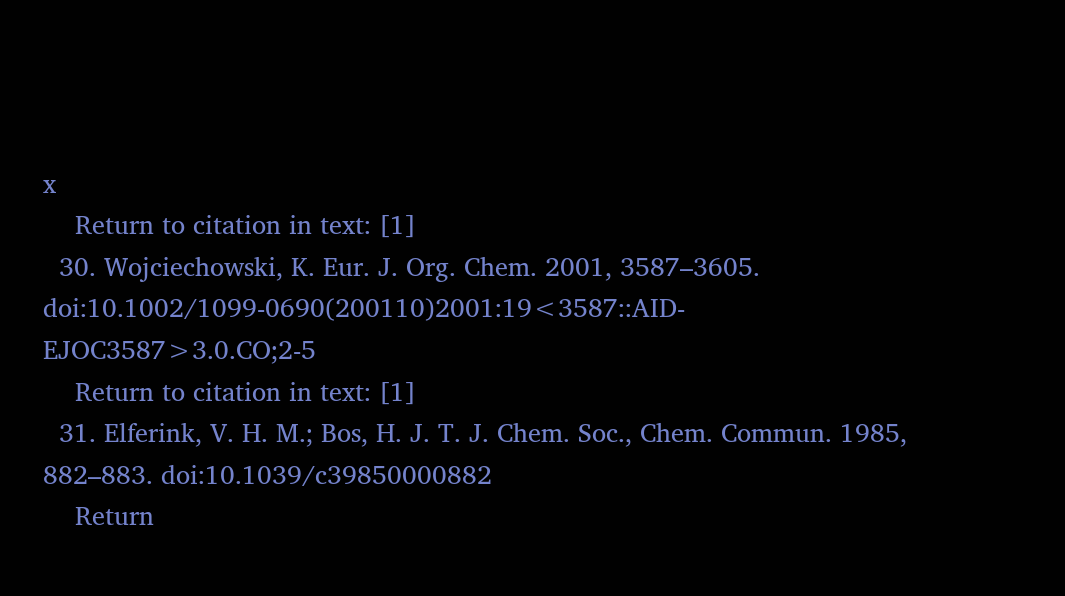x
    Return to citation in text: [1]
  30. Wojciechowski, K. Eur. J. Org. Chem. 2001, 3587–3605. doi:10.1002/1099-0690(200110)2001:19<3587::AID-EJOC3587>3.0.CO;2-5
    Return to citation in text: [1]
  31. Elferink, V. H. M.; Bos, H. J. T. J. Chem. Soc., Chem. Commun. 1985, 882–883. doi:10.1039/c39850000882
    Return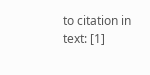to citation in text: [1]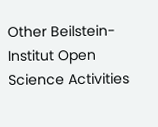Other Beilstein-Institut Open Science Activities